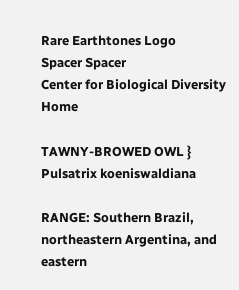Rare Earthtones Logo
Spacer Spacer
Center for Biological Diversity Home

TAWNY-BROWED OWL } Pulsatrix koeniswaldiana

RANGE: Southern Brazil, northeastern Argentina, and eastern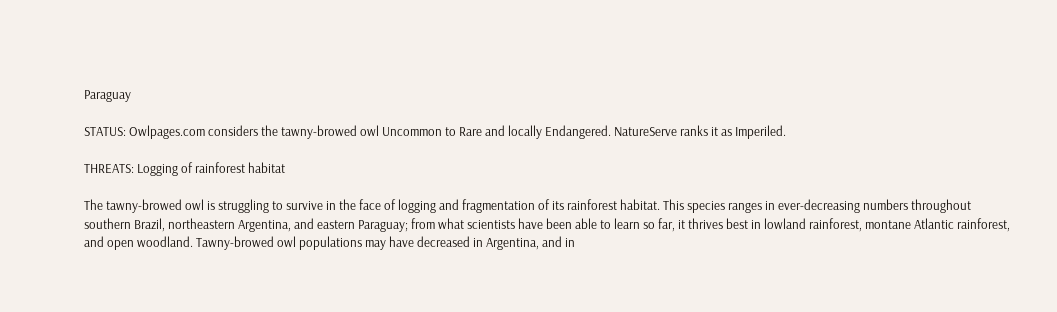Paraguay

STATUS: Owlpages.com considers the tawny-browed owl Uncommon to Rare and locally Endangered. NatureServe ranks it as Imperiled.

THREATS: Logging of rainforest habitat

The tawny-browed owl is struggling to survive in the face of logging and fragmentation of its rainforest habitat. This species ranges in ever-decreasing numbers throughout southern Brazil, northeastern Argentina, and eastern Paraguay; from what scientists have been able to learn so far, it thrives best in lowland rainforest, montane Atlantic rainforest, and open woodland. Tawny-browed owl populations may have decreased in Argentina, and in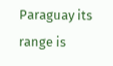Paraguay its range is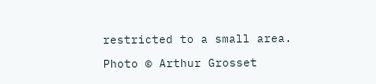restricted to a small area.

Photo © Arthur Grosset